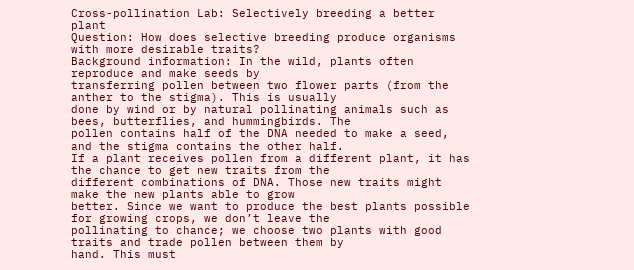Cross-pollination Lab: Selectively breeding a better plant
Question: How does selective breeding produce organisms with more desirable traits?
Background information: In the wild, plants often reproduce and make seeds by
transferring pollen between two flower parts (from the anther to the stigma). This is usually
done by wind or by natural pollinating animals such as bees, butterflies, and hummingbirds. The
pollen contains half of the DNA needed to make a seed, and the stigma contains the other half.
If a plant receives pollen from a different plant, it has the chance to get new traits from the
different combinations of DNA. Those new traits might make the new plants able to grow
better. Since we want to produce the best plants possible for growing crops, we don’t leave the
pollinating to chance; we choose two plants with good traits and trade pollen between them by
hand. This must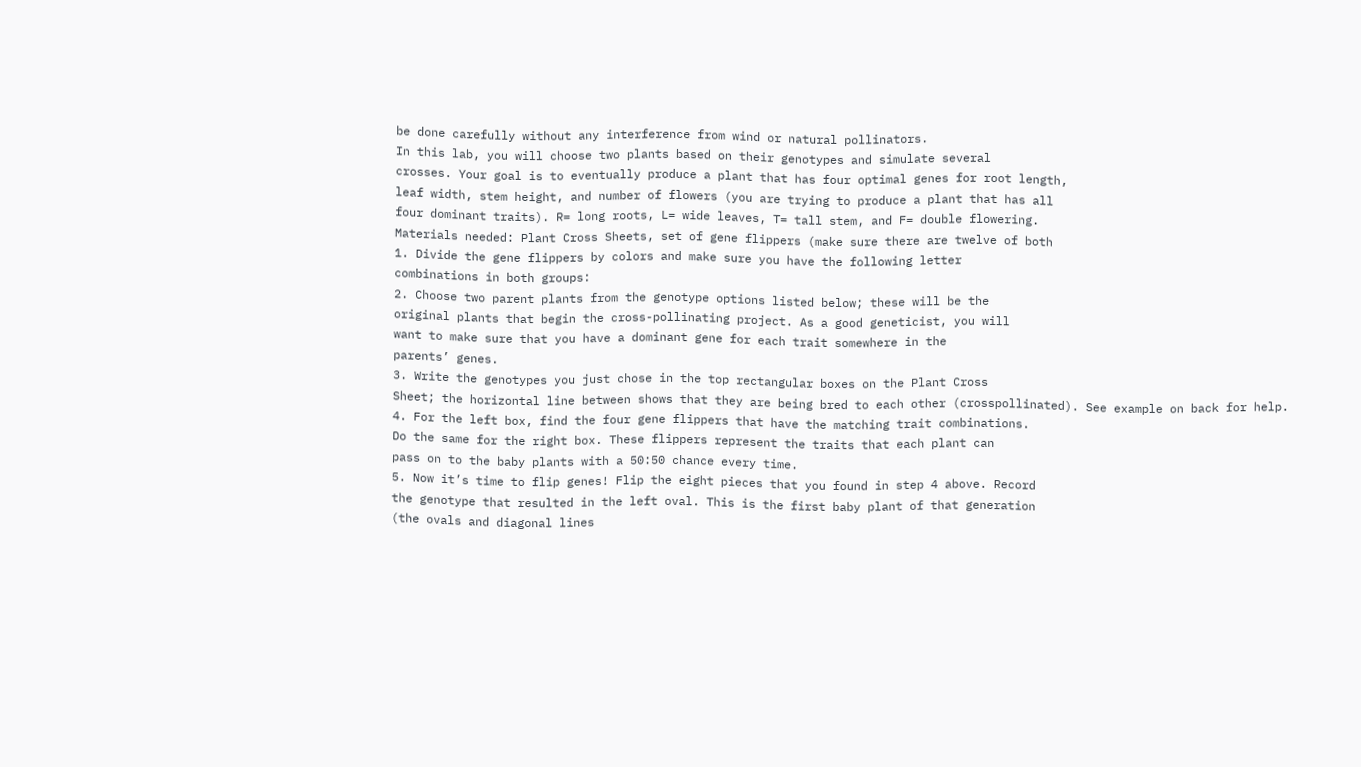be done carefully without any interference from wind or natural pollinators.
In this lab, you will choose two plants based on their genotypes and simulate several
crosses. Your goal is to eventually produce a plant that has four optimal genes for root length,
leaf width, stem height, and number of flowers (you are trying to produce a plant that has all
four dominant traits). R= long roots, L= wide leaves, T= tall stem, and F= double flowering.
Materials needed: Plant Cross Sheets, set of gene flippers (make sure there are twelve of both
1. Divide the gene flippers by colors and make sure you have the following letter
combinations in both groups:
2. Choose two parent plants from the genotype options listed below; these will be the
original plants that begin the cross-pollinating project. As a good geneticist, you will
want to make sure that you have a dominant gene for each trait somewhere in the
parents’ genes.
3. Write the genotypes you just chose in the top rectangular boxes on the Plant Cross
Sheet; the horizontal line between shows that they are being bred to each other (crosspollinated). See example on back for help.
4. For the left box, find the four gene flippers that have the matching trait combinations.
Do the same for the right box. These flippers represent the traits that each plant can
pass on to the baby plants with a 50:50 chance every time.
5. Now it’s time to flip genes! Flip the eight pieces that you found in step 4 above. Record
the genotype that resulted in the left oval. This is the first baby plant of that generation
(the ovals and diagonal lines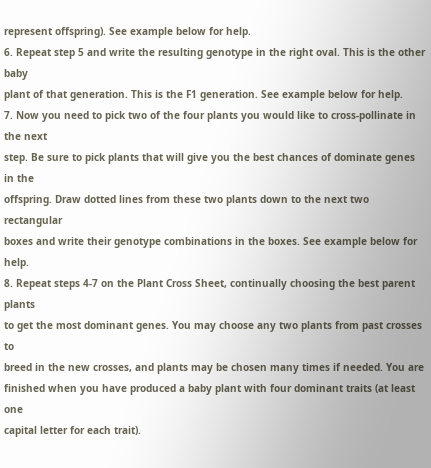represent offspring). See example below for help.
6. Repeat step 5 and write the resulting genotype in the right oval. This is the other baby
plant of that generation. This is the F1 generation. See example below for help.
7. Now you need to pick two of the four plants you would like to cross-pollinate in the next
step. Be sure to pick plants that will give you the best chances of dominate genes in the
offspring. Draw dotted lines from these two plants down to the next two rectangular
boxes and write their genotype combinations in the boxes. See example below for help.
8. Repeat steps 4-7 on the Plant Cross Sheet, continually choosing the best parent plants
to get the most dominant genes. You may choose any two plants from past crosses to
breed in the new crosses, and plants may be chosen many times if needed. You are
finished when you have produced a baby plant with four dominant traits (at least one
capital letter for each trait).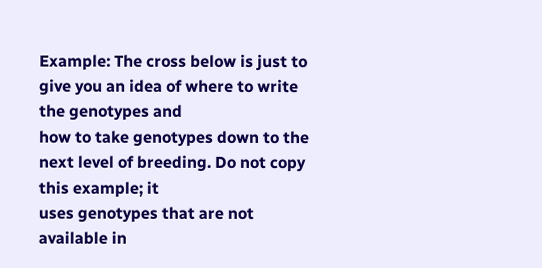Example: The cross below is just to give you an idea of where to write the genotypes and
how to take genotypes down to the next level of breeding. Do not copy this example; it
uses genotypes that are not available in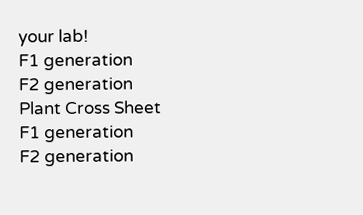your lab!
F1 generation
F2 generation
Plant Cross Sheet
F1 generation
F2 generation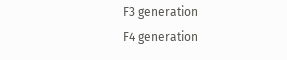F3 generation
F4 generation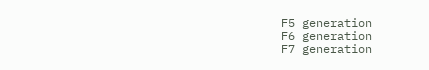F5 generation
F6 generation
F7 generation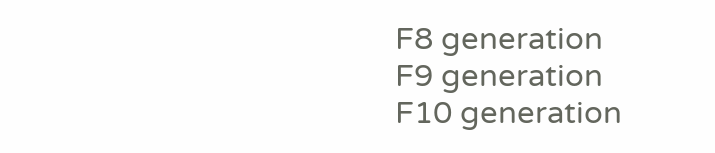F8 generation
F9 generation
F10 generation